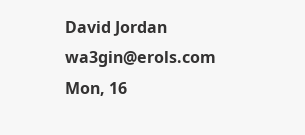David Jordan wa3gin@erols.com
Mon, 16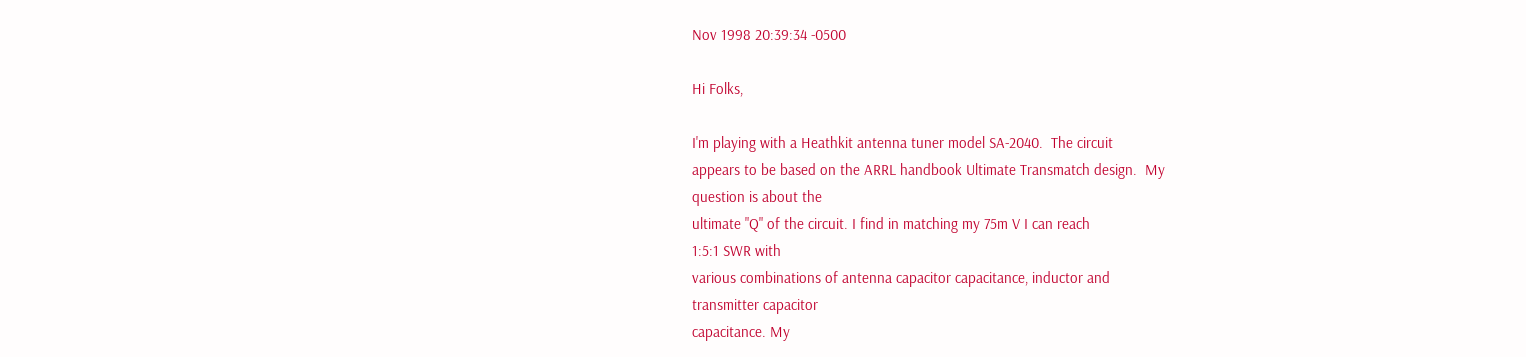Nov 1998 20:39:34 -0500

Hi Folks,

I'm playing with a Heathkit antenna tuner model SA-2040.  The circuit
appears to be based on the ARRL handbook Ultimate Transmatch design.  My
question is about the
ultimate "Q" of the circuit. I find in matching my 75m V I can reach
1:5:1 SWR with
various combinations of antenna capacitor capacitance, inductor and
transmitter capacitor
capacitance. My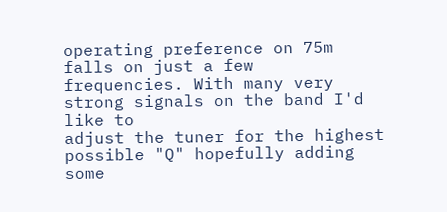operating preference on 75m falls on just a few
frequencies. With many very strong signals on the band I'd like to
adjust the tuner for the highest possible "Q" hopefully adding some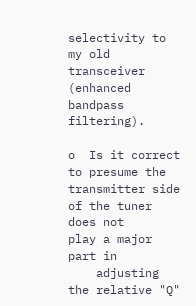selectivity to my old transceiver (enhanced bandpass filtering).

o  Is it correct to presume the transmitter side of the tuner does not
play a major part in
    adjusting the relative "Q"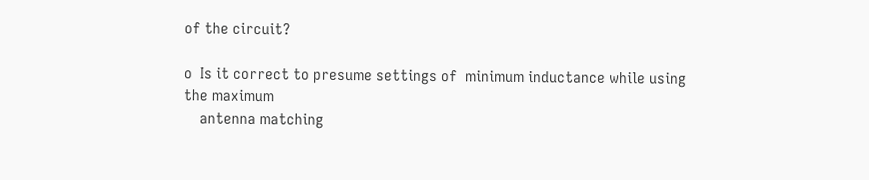of the circuit?

o  Is it correct to presume settings of  minimum inductance while using
the maximum
    antenna matching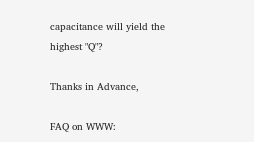capacitance will yield the highest "Q"?

Thanks in Advance,

FAQ on WWW: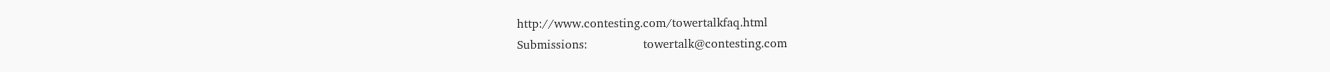http://www.contesting.com/towertalkfaq.html
Submissions:              towertalk@contesting.com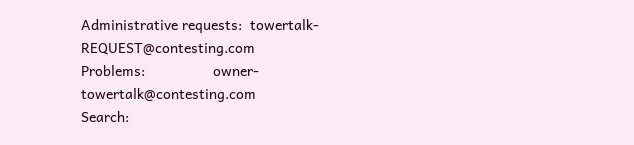Administrative requests:  towertalk-REQUEST@contesting.com
Problems:                 owner-towertalk@contesting.com
Search: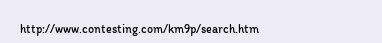http://www.contesting.com/km9p/search.htm